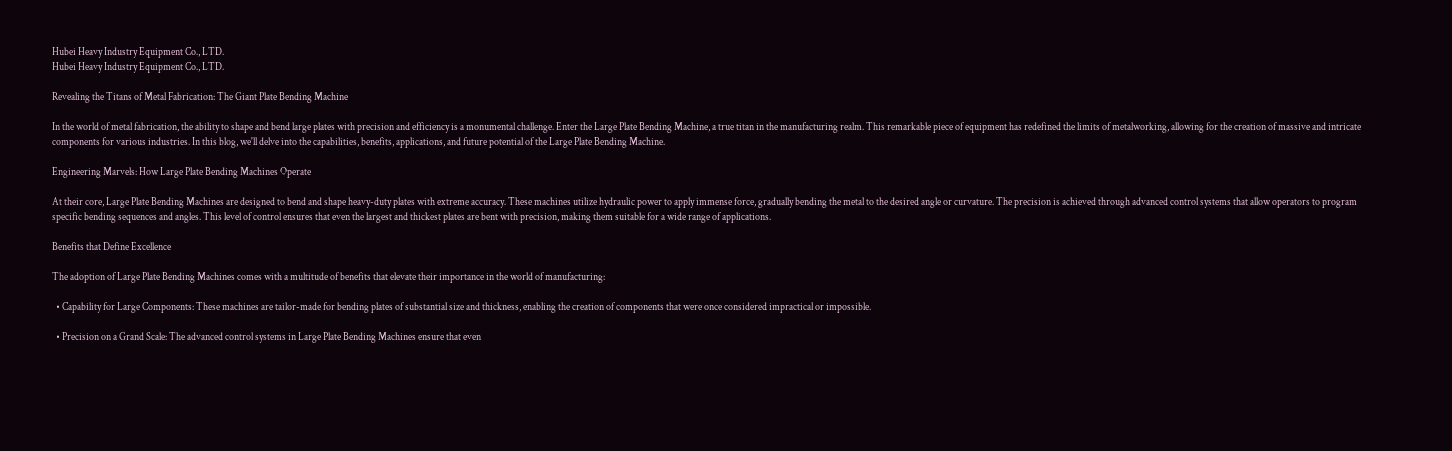Hubei Heavy Industry Equipment Co., LTD.
Hubei Heavy Industry Equipment Co., LTD.

Revealing the Titans of Metal Fabrication: The Giant Plate Bending Machine

In the world of metal fabrication, the ability to shape and bend large plates with precision and efficiency is a monumental challenge. Enter the Large Plate Bending Machine, a true titan in the manufacturing realm. This remarkable piece of equipment has redefined the limits of metalworking, allowing for the creation of massive and intricate components for various industries. In this blog, we'll delve into the capabilities, benefits, applications, and future potential of the Large Plate Bending Machine.

Engineering Marvels: How Large Plate Bending Machines Operate

At their core, Large Plate Bending Machines are designed to bend and shape heavy-duty plates with extreme accuracy. These machines utilize hydraulic power to apply immense force, gradually bending the metal to the desired angle or curvature. The precision is achieved through advanced control systems that allow operators to program specific bending sequences and angles. This level of control ensures that even the largest and thickest plates are bent with precision, making them suitable for a wide range of applications.

Benefits that Define Excellence

The adoption of Large Plate Bending Machines comes with a multitude of benefits that elevate their importance in the world of manufacturing:

  • Capability for Large Components: These machines are tailor-made for bending plates of substantial size and thickness, enabling the creation of components that were once considered impractical or impossible.

  • Precision on a Grand Scale: The advanced control systems in Large Plate Bending Machines ensure that even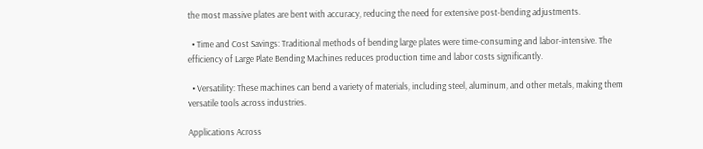the most massive plates are bent with accuracy, reducing the need for extensive post-bending adjustments.

  • Time and Cost Savings: Traditional methods of bending large plates were time-consuming and labor-intensive. The efficiency of Large Plate Bending Machines reduces production time and labor costs significantly.

  • Versatility: These machines can bend a variety of materials, including steel, aluminum, and other metals, making them versatile tools across industries.

Applications Across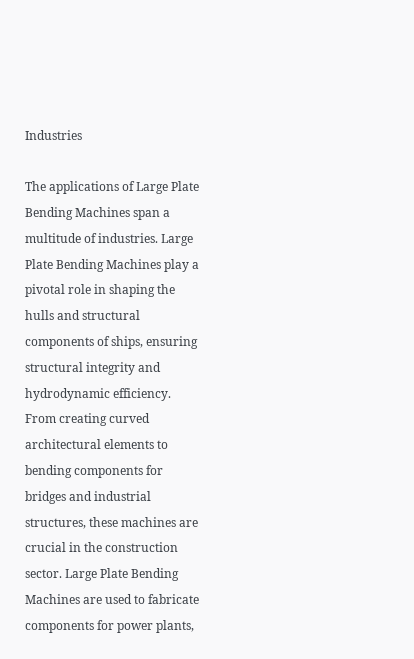Industries

The applications of Large Plate Bending Machines span a multitude of industries. Large Plate Bending Machines play a pivotal role in shaping the hulls and structural components of ships, ensuring structural integrity and hydrodynamic efficiency. From creating curved architectural elements to bending components for bridges and industrial structures, these machines are crucial in the construction sector. Large Plate Bending Machines are used to fabricate components for power plants,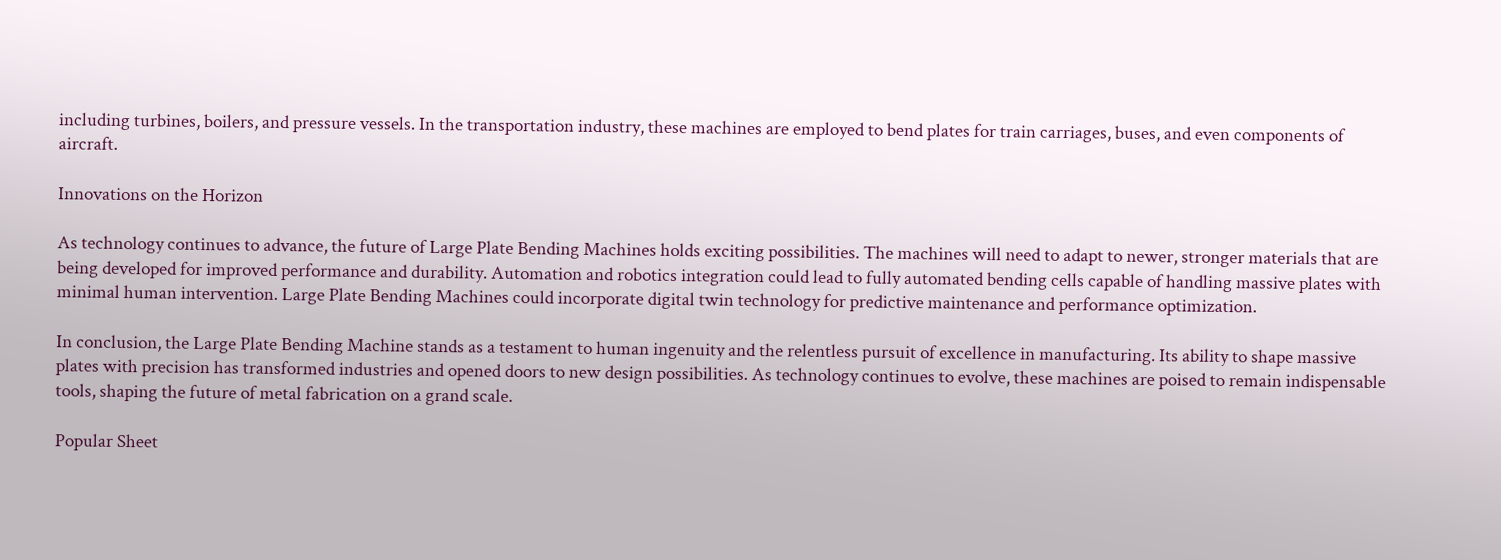including turbines, boilers, and pressure vessels. In the transportation industry, these machines are employed to bend plates for train carriages, buses, and even components of aircraft.

Innovations on the Horizon

As technology continues to advance, the future of Large Plate Bending Machines holds exciting possibilities. The machines will need to adapt to newer, stronger materials that are being developed for improved performance and durability. Automation and robotics integration could lead to fully automated bending cells capable of handling massive plates with minimal human intervention. Large Plate Bending Machines could incorporate digital twin technology for predictive maintenance and performance optimization.

In conclusion, the Large Plate Bending Machine stands as a testament to human ingenuity and the relentless pursuit of excellence in manufacturing. Its ability to shape massive plates with precision has transformed industries and opened doors to new design possibilities. As technology continues to evolve, these machines are poised to remain indispensable tools, shaping the future of metal fabrication on a grand scale.

Popular Sheet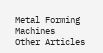Metal Forming Machines
Other Articles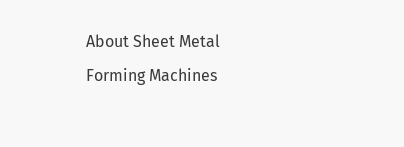About Sheet Metal Forming Machines